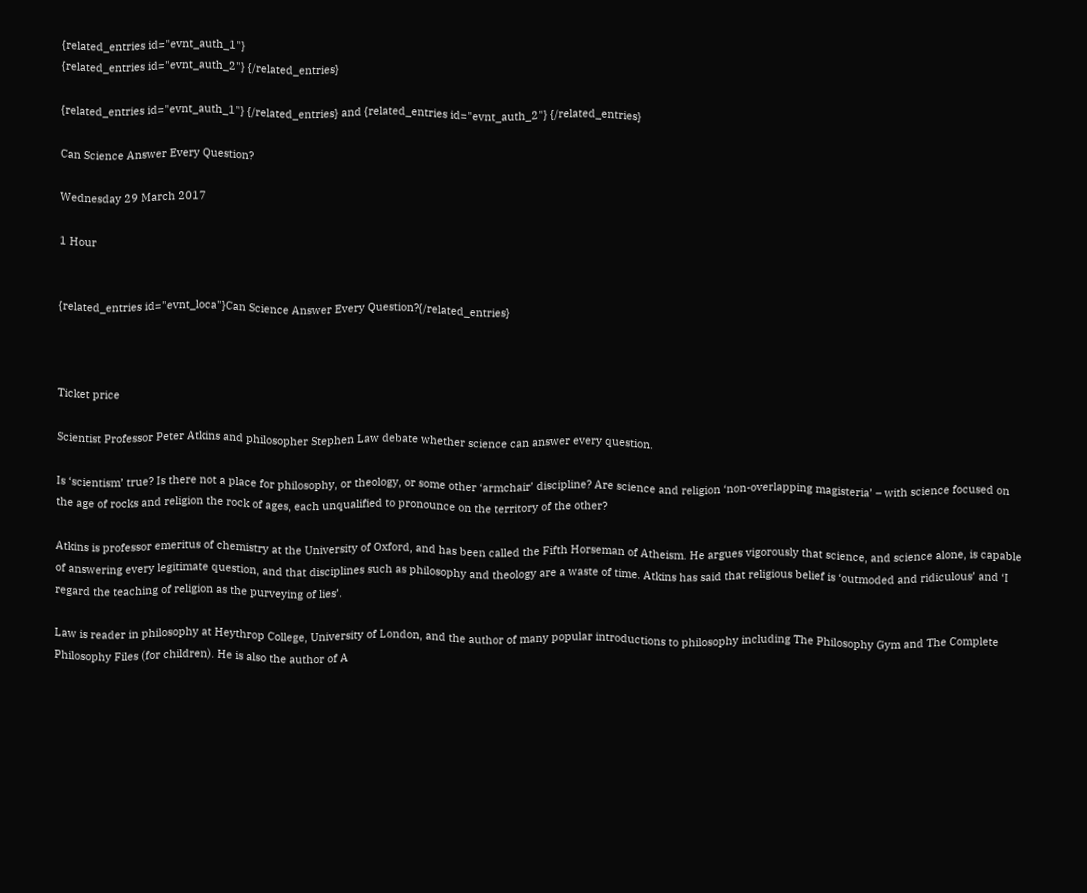{related_entries id="evnt_auth_1"}
{related_entries id="evnt_auth_2"} {/related_entries}

{related_entries id="evnt_auth_1"} {/related_entries} and {related_entries id="evnt_auth_2"} {/related_entries}

Can Science Answer Every Question?

Wednesday 29 March 2017

1 Hour


{related_entries id="evnt_loca"}Can Science Answer Every Question?{/related_entries}



Ticket price

Scientist Professor Peter Atkins and philosopher Stephen Law debate whether science can answer every question.

Is ‘scientism’ true? Is there not a place for philosophy, or theology, or some other ‘armchair’ discipline? Are science and religion ‘non-overlapping magisteria’ – with science focused on the age of rocks and religion the rock of ages, each unqualified to pronounce on the territory of the other?

Atkins is professor emeritus of chemistry at the University of Oxford, and has been called the Fifth Horseman of Atheism. He argues vigorously that science, and science alone, is capable of answering every legitimate question, and that disciplines such as philosophy and theology are a waste of time. Atkins has said that religious belief is ‘outmoded and ridiculous’ and ‘I regard the teaching of religion as the purveying of lies’.

Law is reader in philosophy at Heythrop College, University of London, and the author of many popular introductions to philosophy including The Philosophy Gym and The Complete Philosophy Files (for children). He is also the author of A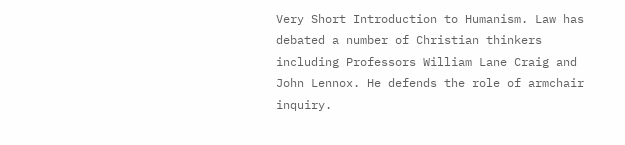Very Short Introduction to Humanism. Law has debated a number of Christian thinkers including Professors William Lane Craig and John Lennox. He defends the role of armchair inquiry.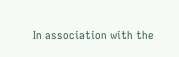In association with the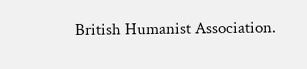British Humanist Association.